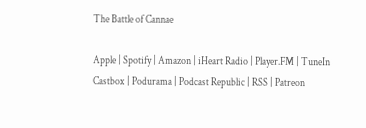The Battle of Cannae

Apple | Spotify | Amazon | iHeart Radio | Player.FM | TuneIn
Castbox | Podurama | Podcast Republic | RSS | Patreon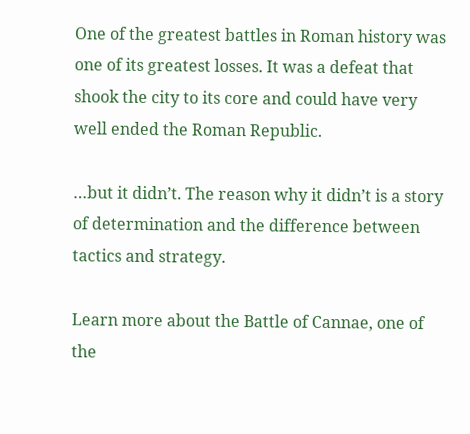One of the greatest battles in Roman history was one of its greatest losses. It was a defeat that shook the city to its core and could have very well ended the Roman Republic.

…but it didn’t. The reason why it didn’t is a story of determination and the difference between tactics and strategy.

Learn more about the Battle of Cannae, one of the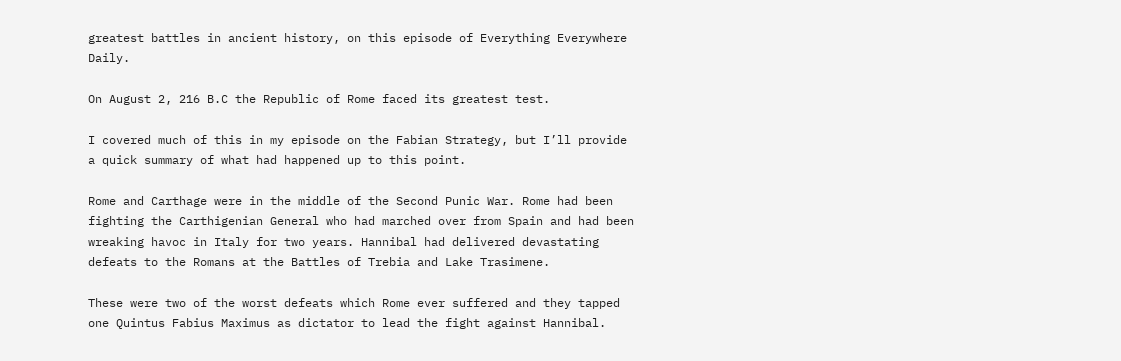greatest battles in ancient history, on this episode of Everything Everywhere Daily.

On August 2, 216 B.C the Republic of Rome faced its greatest test.

I covered much of this in my episode on the Fabian Strategy, but I’ll provide a quick summary of what had happened up to this point.

Rome and Carthage were in the middle of the Second Punic War. Rome had been fighting the Carthigenian General who had marched over from Spain and had been wreaking havoc in Italy for two years. Hannibal had delivered devastating defeats to the Romans at the Battles of Trebia and Lake Trasimene.

These were two of the worst defeats which Rome ever suffered and they tapped one Quintus Fabius Maximus as dictator to lead the fight against Hannibal.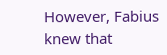However, Fabius knew that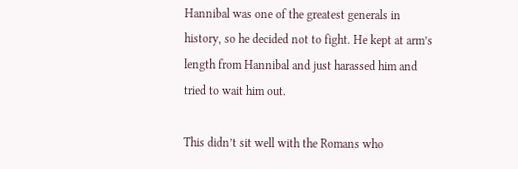Hannibal was one of the greatest generals in history, so he decided not to fight. He kept at arm’s length from Hannibal and just harassed him and tried to wait him out.

This didn’t sit well with the Romans who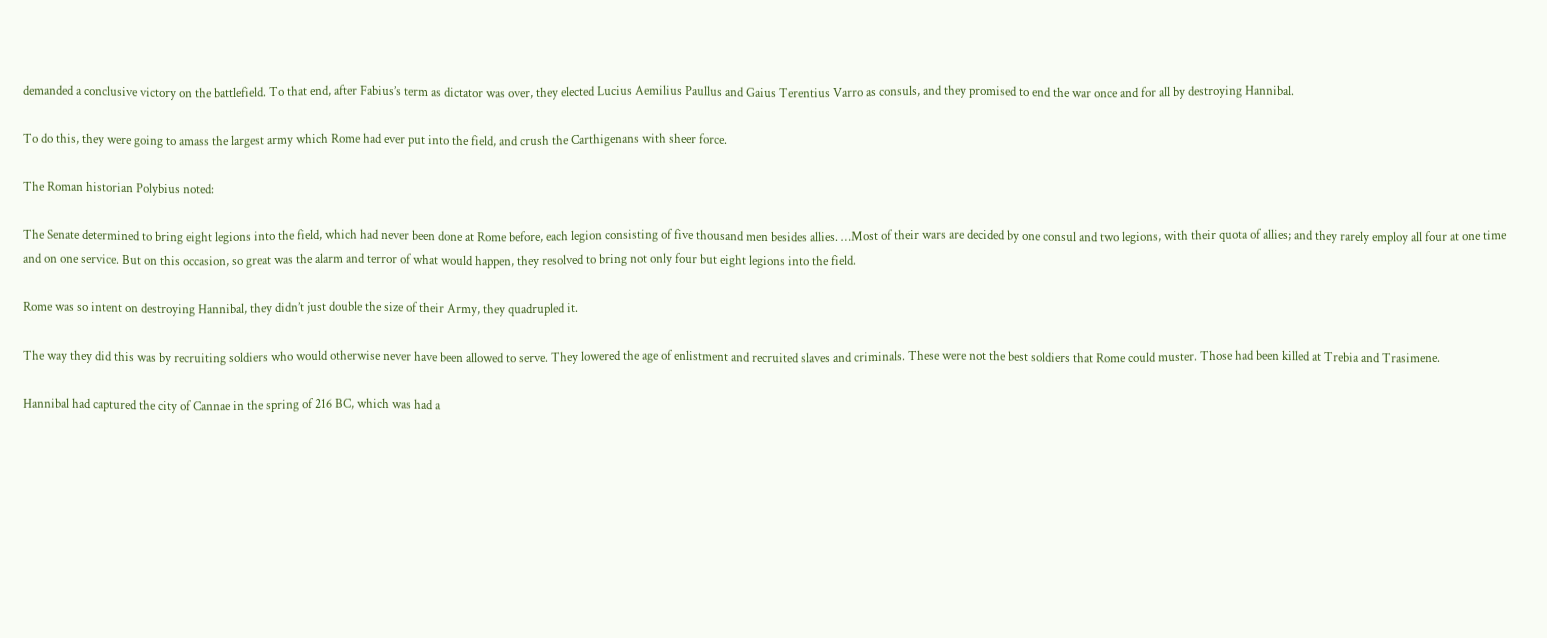demanded a conclusive victory on the battlefield. To that end, after Fabius’s term as dictator was over, they elected Lucius Aemilius Paullus and Gaius Terentius Varro as consuls, and they promised to end the war once and for all by destroying Hannibal.

To do this, they were going to amass the largest army which Rome had ever put into the field, and crush the Carthigenans with sheer force.

The Roman historian Polybius noted:

The Senate determined to bring eight legions into the field, which had never been done at Rome before, each legion consisting of five thousand men besides allies. …Most of their wars are decided by one consul and two legions, with their quota of allies; and they rarely employ all four at one time and on one service. But on this occasion, so great was the alarm and terror of what would happen, they resolved to bring not only four but eight legions into the field.

Rome was so intent on destroying Hannibal, they didn’t just double the size of their Army, they quadrupled it.

The way they did this was by recruiting soldiers who would otherwise never have been allowed to serve. They lowered the age of enlistment and recruited slaves and criminals. These were not the best soldiers that Rome could muster. Those had been killed at Trebia and Trasimene.

Hannibal had captured the city of Cannae in the spring of 216 BC, which was had a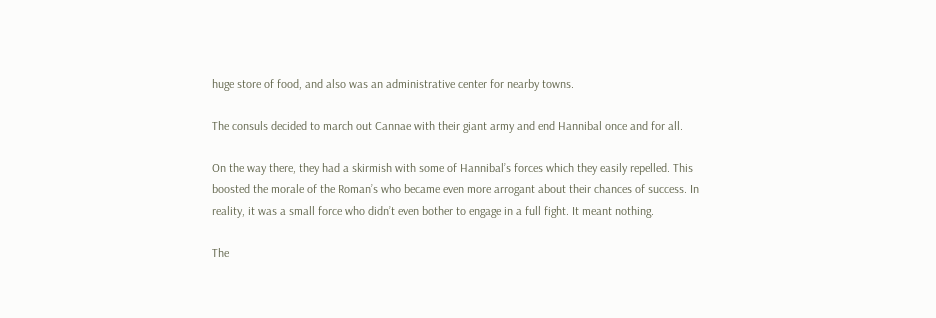huge store of food, and also was an administrative center for nearby towns.

The consuls decided to march out Cannae with their giant army and end Hannibal once and for all.

On the way there, they had a skirmish with some of Hannibal’s forces which they easily repelled. This boosted the morale of the Roman’s who became even more arrogant about their chances of success. In reality, it was a small force who didn’t even bother to engage in a full fight. It meant nothing.

The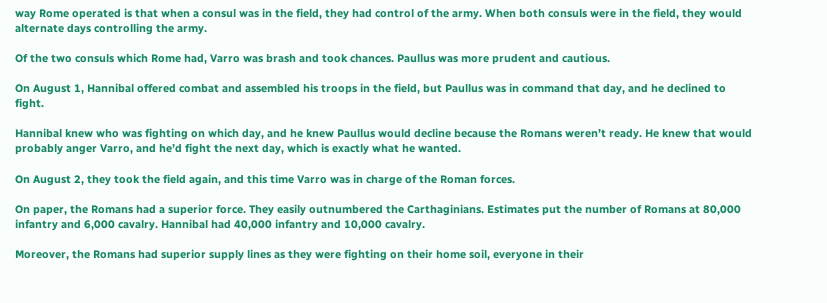way Rome operated is that when a consul was in the field, they had control of the army. When both consuls were in the field, they would alternate days controlling the army.

Of the two consuls which Rome had, Varro was brash and took chances. Paullus was more prudent and cautious.

On August 1, Hannibal offered combat and assembled his troops in the field, but Paullus was in command that day, and he declined to fight.

Hannibal knew who was fighting on which day, and he knew Paullus would decline because the Romans weren’t ready. He knew that would probably anger Varro, and he’d fight the next day, which is exactly what he wanted.

On August 2, they took the field again, and this time Varro was in charge of the Roman forces.

On paper, the Romans had a superior force. They easily outnumbered the Carthaginians. Estimates put the number of Romans at 80,000 infantry and 6,000 cavalry. Hannibal had 40,000 infantry and 10,000 cavalry.

Moreover, the Romans had superior supply lines as they were fighting on their home soil, everyone in their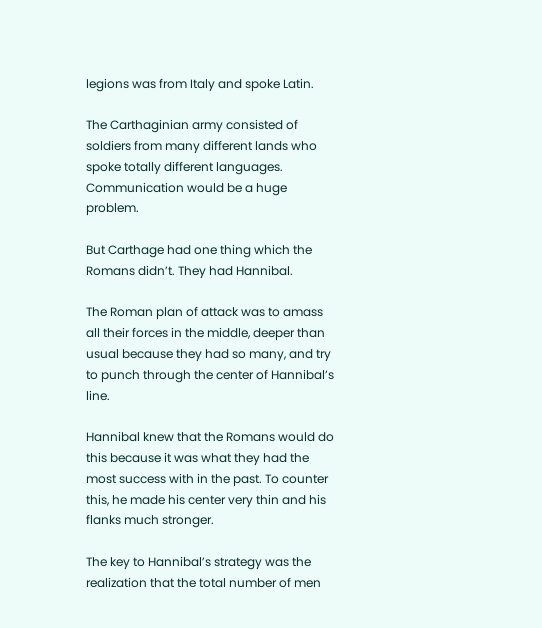legions was from Italy and spoke Latin.

The Carthaginian army consisted of soldiers from many different lands who spoke totally different languages. Communication would be a huge problem.

But Carthage had one thing which the Romans didn’t. They had Hannibal.

The Roman plan of attack was to amass all their forces in the middle, deeper than usual because they had so many, and try to punch through the center of Hannibal’s line.

Hannibal knew that the Romans would do this because it was what they had the most success with in the past. To counter this, he made his center very thin and his flanks much stronger.

The key to Hannibal’s strategy was the realization that the total number of men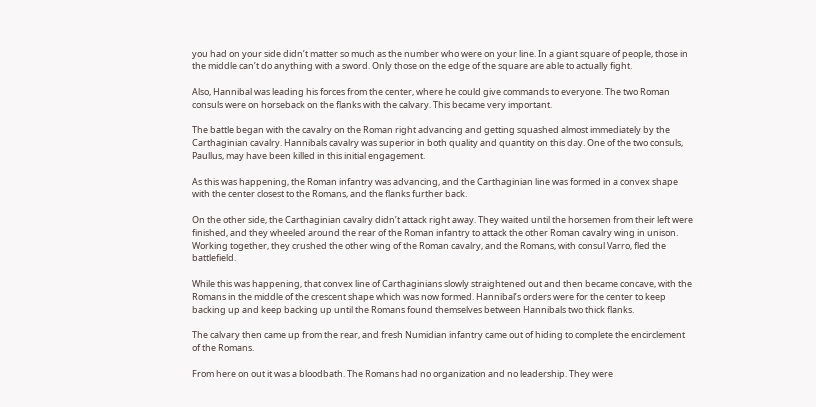you had on your side didn’t matter so much as the number who were on your line. In a giant square of people, those in the middle can’t do anything with a sword. Only those on the edge of the square are able to actually fight.

Also, Hannibal was leading his forces from the center, where he could give commands to everyone. The two Roman consuls were on horseback on the flanks with the calvary. This became very important.

The battle began with the cavalry on the Roman right advancing and getting squashed almost immediately by the Carthaginian cavalry. Hannibals cavalry was superior in both quality and quantity on this day. One of the two consuls, Paullus, may have been killed in this initial engagement.

As this was happening, the Roman infantry was advancing, and the Carthaginian line was formed in a convex shape with the center closest to the Romans, and the flanks further back.

On the other side, the Carthaginian cavalry didn’t attack right away. They waited until the horsemen from their left were finished, and they wheeled around the rear of the Roman infantry to attack the other Roman cavalry wing in unison. Working together, they crushed the other wing of the Roman cavalry, and the Romans, with consul Varro, fled the battlefield.

While this was happening, that convex line of Carthaginians slowly straightened out and then became concave, with the Romans in the middle of the crescent shape which was now formed. Hannibal’s orders were for the center to keep backing up and keep backing up until the Romans found themselves between Hannibals two thick flanks.

The calvary then came up from the rear, and fresh Numidian infantry came out of hiding to complete the encirclement of the Romans.

From here on out it was a bloodbath. The Romans had no organization and no leadership. They were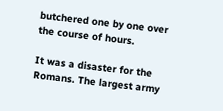butchered one by one over the course of hours.

It was a disaster for the Romans. The largest army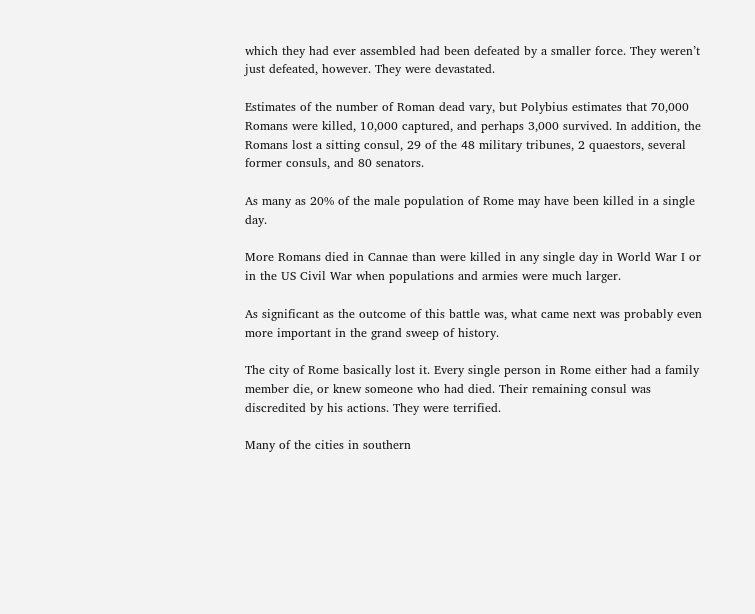which they had ever assembled had been defeated by a smaller force. They weren’t just defeated, however. They were devastated.

Estimates of the number of Roman dead vary, but Polybius estimates that 70,000 Romans were killed, 10,000 captured, and perhaps 3,000 survived. In addition, the Romans lost a sitting consul, 29 of the 48 military tribunes, 2 quaestors, several former consuls, and 80 senators.

As many as 20% of the male population of Rome may have been killed in a single day.

More Romans died in Cannae than were killed in any single day in World War I or in the US Civil War when populations and armies were much larger.

As significant as the outcome of this battle was, what came next was probably even more important in the grand sweep of history.

The city of Rome basically lost it. Every single person in Rome either had a family member die, or knew someone who had died. Their remaining consul was discredited by his actions. They were terrified.

Many of the cities in southern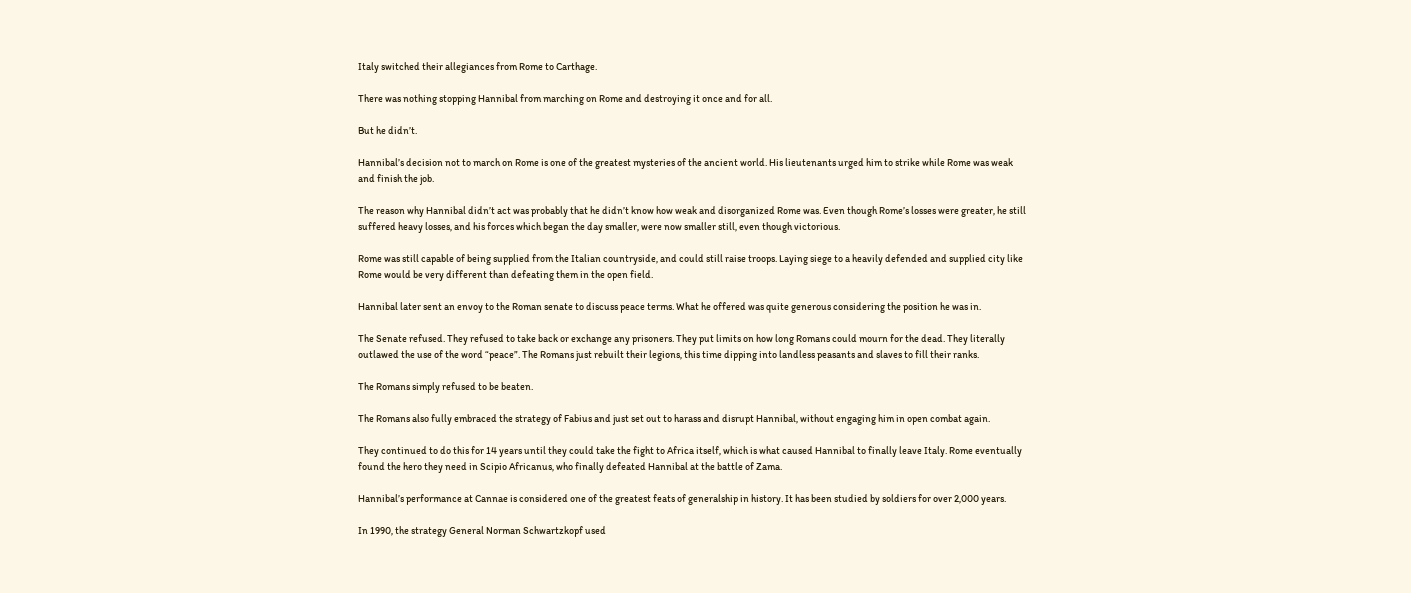Italy switched their allegiances from Rome to Carthage.

There was nothing stopping Hannibal from marching on Rome and destroying it once and for all.

But he didn’t.

Hannibal’s decision not to march on Rome is one of the greatest mysteries of the ancient world. His lieutenants urged him to strike while Rome was weak and finish the job.

The reason why Hannibal didn’t act was probably that he didn’t know how weak and disorganized Rome was. Even though Rome’s losses were greater, he still suffered heavy losses, and his forces which began the day smaller, were now smaller still, even though victorious.

Rome was still capable of being supplied from the Italian countryside, and could still raise troops. Laying siege to a heavily defended and supplied city like Rome would be very different than defeating them in the open field.

Hannibal later sent an envoy to the Roman senate to discuss peace terms. What he offered was quite generous considering the position he was in.

The Senate refused. They refused to take back or exchange any prisoners. They put limits on how long Romans could mourn for the dead. They literally outlawed the use of the word “peace”. The Romans just rebuilt their legions, this time dipping into landless peasants and slaves to fill their ranks.

The Romans simply refused to be beaten.

The Romans also fully embraced the strategy of Fabius and just set out to harass and disrupt Hannibal, without engaging him in open combat again.

They continued to do this for 14 years until they could take the fight to Africa itself, which is what caused Hannibal to finally leave Italy. Rome eventually found the hero they need in Scipio Africanus, who finally defeated Hannibal at the battle of Zama.

Hannibal’s performance at Cannae is considered one of the greatest feats of generalship in history. It has been studied by soldiers for over 2,000 years.

In 1990, the strategy General Norman Schwartzkopf used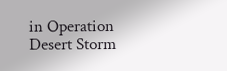in Operation Desert Storm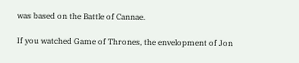was based on the Battle of Cannae.

If you watched Game of Thrones, the envelopment of Jon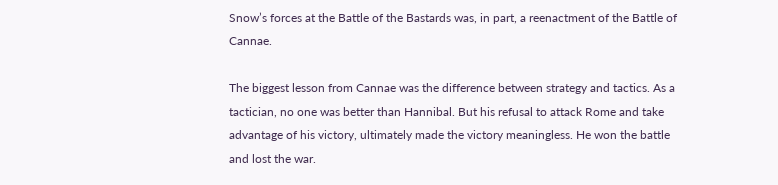Snow’s forces at the Battle of the Bastards was, in part, a reenactment of the Battle of Cannae.

The biggest lesson from Cannae was the difference between strategy and tactics. As a tactician, no one was better than Hannibal. But his refusal to attack Rome and take advantage of his victory, ultimately made the victory meaningless. He won the battle and lost the war.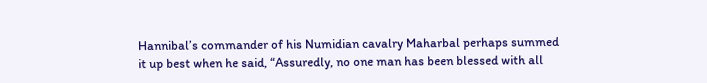Hannibal’s commander of his Numidian cavalry Maharbal perhaps summed it up best when he said, “Assuredly, no one man has been blessed with all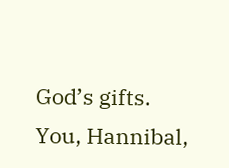God’s gifts. You, Hannibal,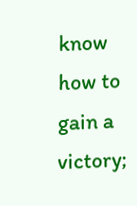know how to gain a victory;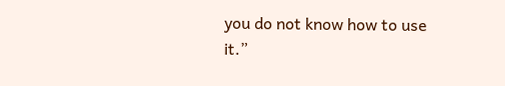you do not know how to use it.”